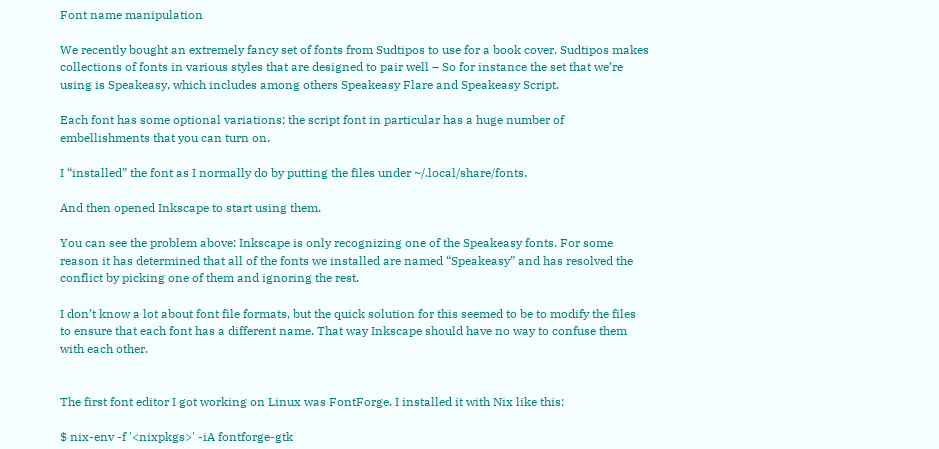Font name manipulation

We recently bought an extremely fancy set of fonts from Sudtipos to use for a book cover. Sudtipos makes collections of fonts in various styles that are designed to pair well – So for instance the set that we’re using is Speakeasy, which includes among others Speakeasy Flare and Speakeasy Script.

Each font has some optional variations; the script font in particular has a huge number of embellishments that you can turn on.

I “installed” the font as I normally do by putting the files under ~/.local/share/fonts.

And then opened Inkscape to start using them.

You can see the problem above: Inkscape is only recognizing one of the Speakeasy fonts. For some reason it has determined that all of the fonts we installed are named “Speakeasy” and has resolved the conflict by picking one of them and ignoring the rest.

I don’t know a lot about font file formats, but the quick solution for this seemed to be to modify the files to ensure that each font has a different name. That way Inkscape should have no way to confuse them with each other.


The first font editor I got working on Linux was FontForge. I installed it with Nix like this:

$ nix-env -f '<nixpkgs>' -iA fontforge-gtk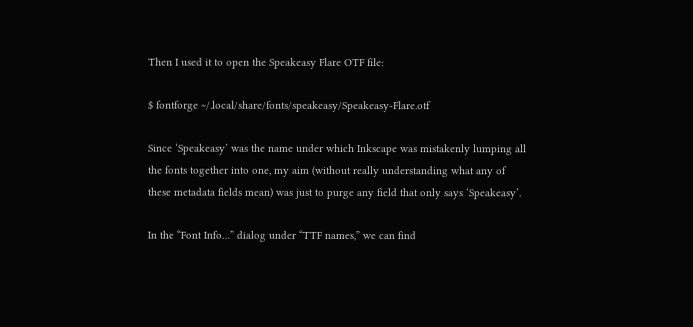Then I used it to open the Speakeasy Flare OTF file:

$ fontforge ~/.local/share/fonts/speakeasy/Speakeasy-Flare.otf

Since ‘Speakeasy’ was the name under which Inkscape was mistakenly lumping all the fonts together into one, my aim (without really understanding what any of these metadata fields mean) was just to purge any field that only says ‘Speakeasy’.

In the “Font Info…” dialog under “TTF names,” we can find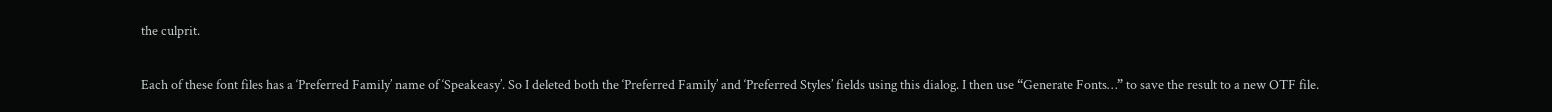the culprit.

Each of these font files has a ‘Preferred Family’ name of ‘Speakeasy’. So I deleted both the ‘Preferred Family’ and ‘Preferred Styles’ fields using this dialog. I then use “Generate Fonts…” to save the result to a new OTF file.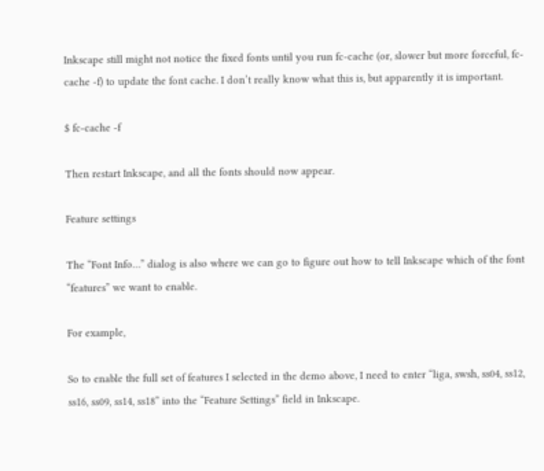Inkscape still might not notice the fixed fonts until you run fc-cache (or, slower but more forceful, fc-cache -f) to update the font cache. I don’t really know what this is, but apparently it is important.

$ fc-cache -f

Then restart Inkscape, and all the fonts should now appear.

Feature settings

The “Font Info…” dialog is also where we can go to figure out how to tell Inkscape which of the font “features” we want to enable.

For example,

So to enable the full set of features I selected in the demo above, I need to enter “liga, swsh, ss04, ss12, ss16, ss09, ss14, ss18” into the “Feature Settings” field in Inkscape.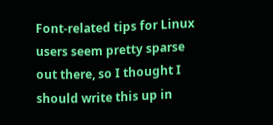Font-related tips for Linux users seem pretty sparse out there, so I thought I should write this up in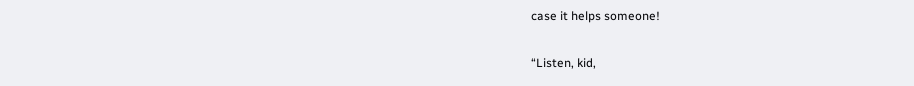case it helps someone!

“Listen, kid,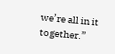we’re all in it together.”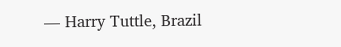— Harry Tuttle, Brazil